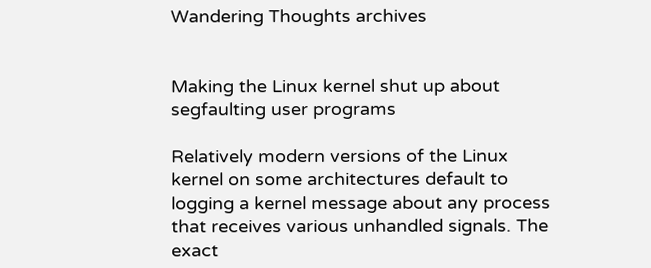Wandering Thoughts archives


Making the Linux kernel shut up about segfaulting user programs

Relatively modern versions of the Linux kernel on some architectures default to logging a kernel message about any process that receives various unhandled signals. The exact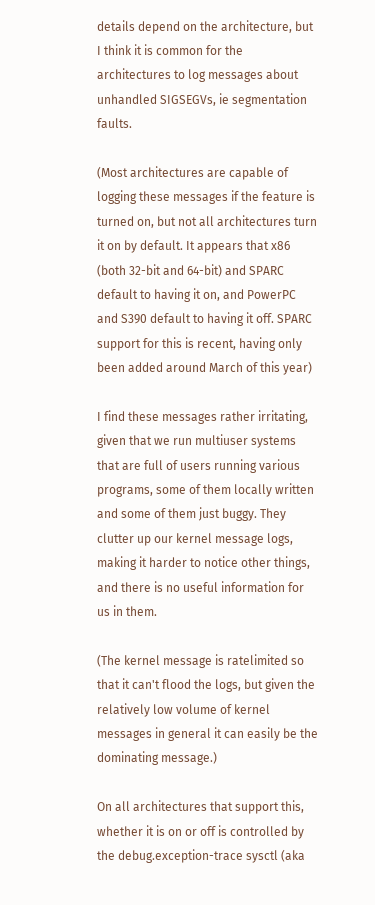details depend on the architecture, but I think it is common for the architectures to log messages about unhandled SIGSEGVs, ie segmentation faults.

(Most architectures are capable of logging these messages if the feature is turned on, but not all architectures turn it on by default. It appears that x86 (both 32-bit and 64-bit) and SPARC default to having it on, and PowerPC and S390 default to having it off. SPARC support for this is recent, having only been added around March of this year)

I find these messages rather irritating, given that we run multiuser systems that are full of users running various programs, some of them locally written and some of them just buggy. They clutter up our kernel message logs, making it harder to notice other things, and there is no useful information for us in them.

(The kernel message is ratelimited so that it can't flood the logs, but given the relatively low volume of kernel messages in general it can easily be the dominating message.)

On all architectures that support this, whether it is on or off is controlled by the debug.exception-trace sysctl (aka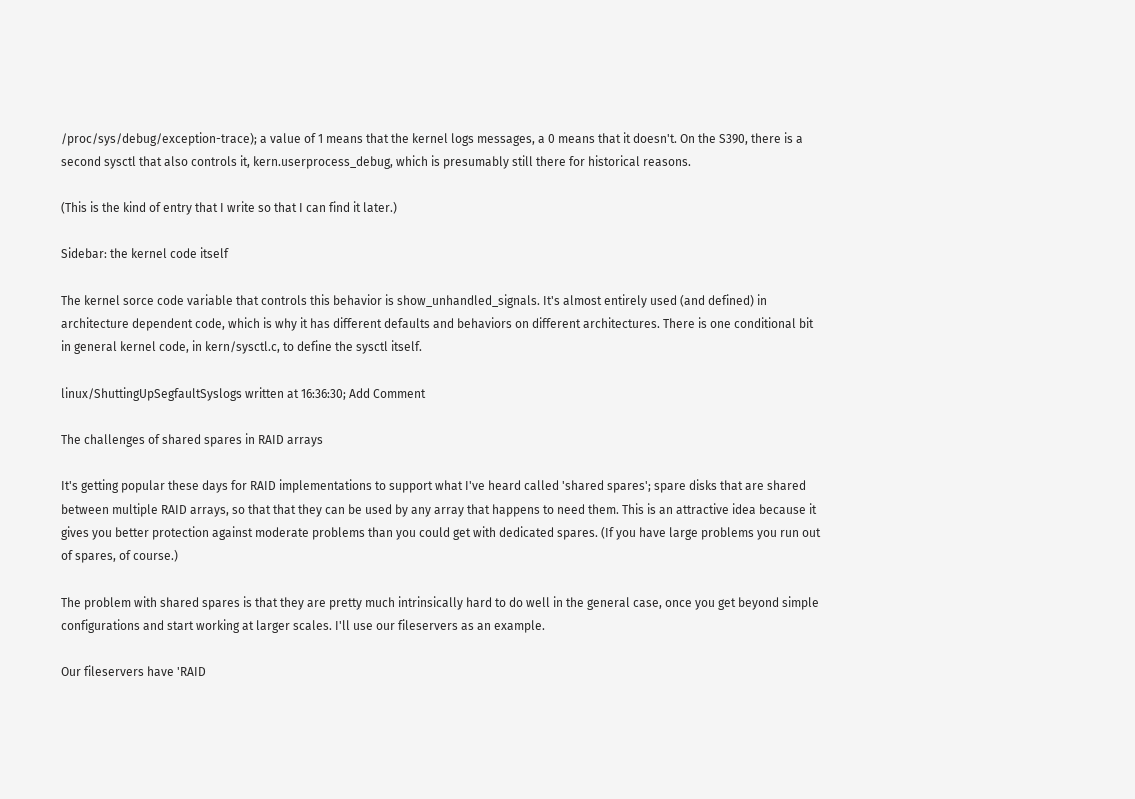/proc/sys/debug/exception-trace); a value of 1 means that the kernel logs messages, a 0 means that it doesn't. On the S390, there is a second sysctl that also controls it, kern.userprocess_debug, which is presumably still there for historical reasons.

(This is the kind of entry that I write so that I can find it later.)

Sidebar: the kernel code itself

The kernel sorce code variable that controls this behavior is show_unhandled_signals. It's almost entirely used (and defined) in architecture dependent code, which is why it has different defaults and behaviors on different architectures. There is one conditional bit in general kernel code, in kern/sysctl.c, to define the sysctl itself.

linux/ShuttingUpSegfaultSyslogs written at 16:36:30; Add Comment

The challenges of shared spares in RAID arrays

It's getting popular these days for RAID implementations to support what I've heard called 'shared spares'; spare disks that are shared between multiple RAID arrays, so that that they can be used by any array that happens to need them. This is an attractive idea because it gives you better protection against moderate problems than you could get with dedicated spares. (If you have large problems you run out of spares, of course.)

The problem with shared spares is that they are pretty much intrinsically hard to do well in the general case, once you get beyond simple configurations and start working at larger scales. I'll use our fileservers as an example.

Our fileservers have 'RAID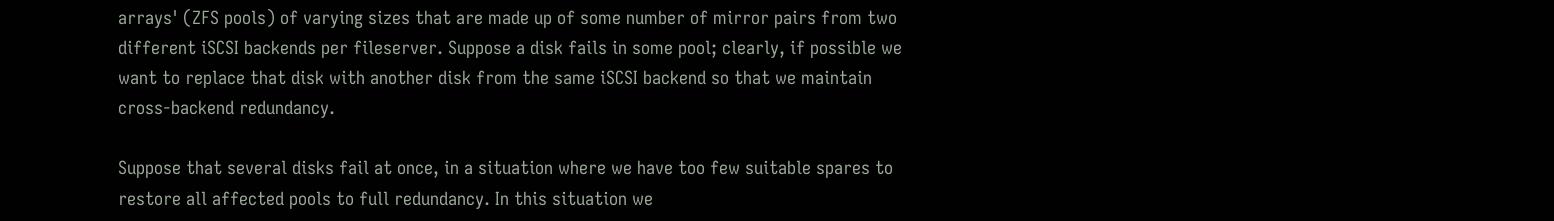arrays' (ZFS pools) of varying sizes that are made up of some number of mirror pairs from two different iSCSI backends per fileserver. Suppose a disk fails in some pool; clearly, if possible we want to replace that disk with another disk from the same iSCSI backend so that we maintain cross-backend redundancy.

Suppose that several disks fail at once, in a situation where we have too few suitable spares to restore all affected pools to full redundancy. In this situation we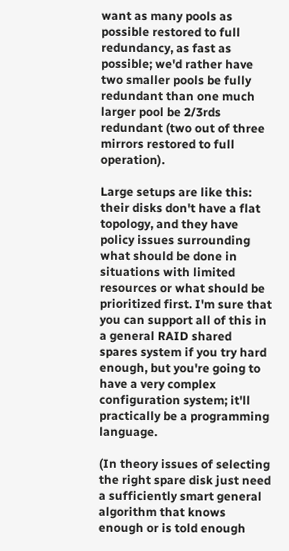want as many pools as possible restored to full redundancy, as fast as possible; we'd rather have two smaller pools be fully redundant than one much larger pool be 2/3rds redundant (two out of three mirrors restored to full operation).

Large setups are like this: their disks don't have a flat topology, and they have policy issues surrounding what should be done in situations with limited resources or what should be prioritized first. I'm sure that you can support all of this in a general RAID shared spares system if you try hard enough, but you're going to have a very complex configuration system; it'll practically be a programming language.

(In theory issues of selecting the right spare disk just need a sufficiently smart general algorithm that knows enough or is told enough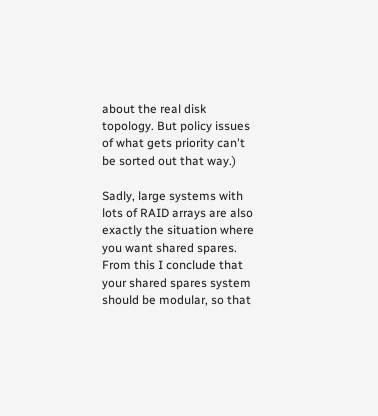about the real disk topology. But policy issues of what gets priority can't be sorted out that way.)

Sadly, large systems with lots of RAID arrays are also exactly the situation where you want shared spares. From this I conclude that your shared spares system should be modular, so that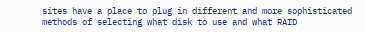sites have a place to plug in different and more sophisticated methods of selecting what disk to use and what RAID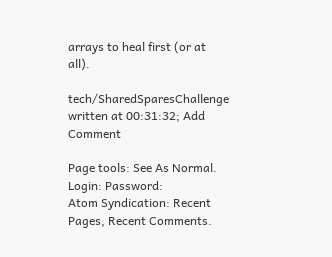arrays to heal first (or at all).

tech/SharedSparesChallenge written at 00:31:32; Add Comment

Page tools: See As Normal.
Login: Password:
Atom Syndication: Recent Pages, Recent Comments.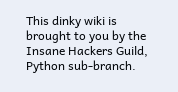This dinky wiki is brought to you by the Insane Hackers Guild, Python sub-branch.